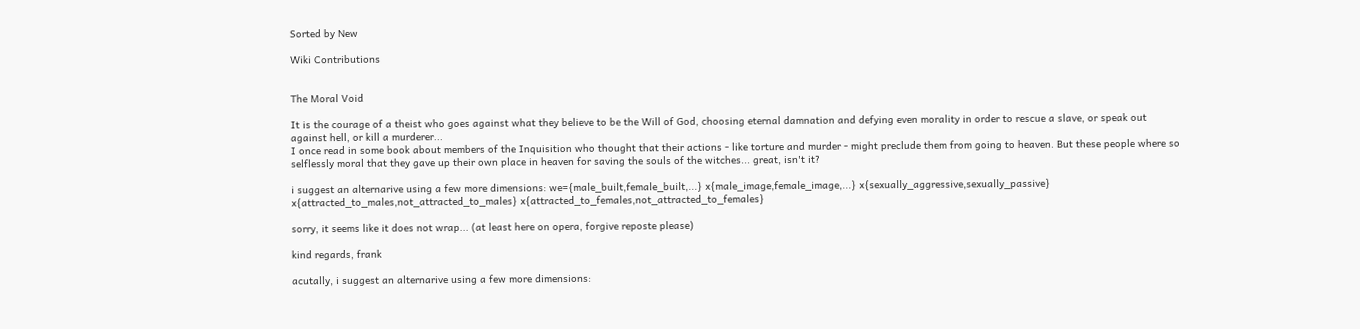Sorted by New

Wiki Contributions


The Moral Void

It is the courage of a theist who goes against what they believe to be the Will of God, choosing eternal damnation and defying even morality in order to rescue a slave, or speak out against hell, or kill a murderer...
I once read in some book about members of the Inquisition who thought that their actions - like torture and murder - might preclude them from going to heaven. But these people where so selflessly moral that they gave up their own place in heaven for saving the souls of the witches... great, isn't it?

i suggest an alternarive using a few more dimensions: we={male_built,female_built,...} x{male_image,female_image,...} x{sexually_aggressive,sexually_passive} x{attracted_to_males,not_attracted_to_males} x{attracted_to_females,not_attracted_to_females}

sorry, it seems like it does not wrap... (at least here on opera, forgive reposte please)

kind regards, frank

acutally, i suggest an alternarive using a few more dimensions: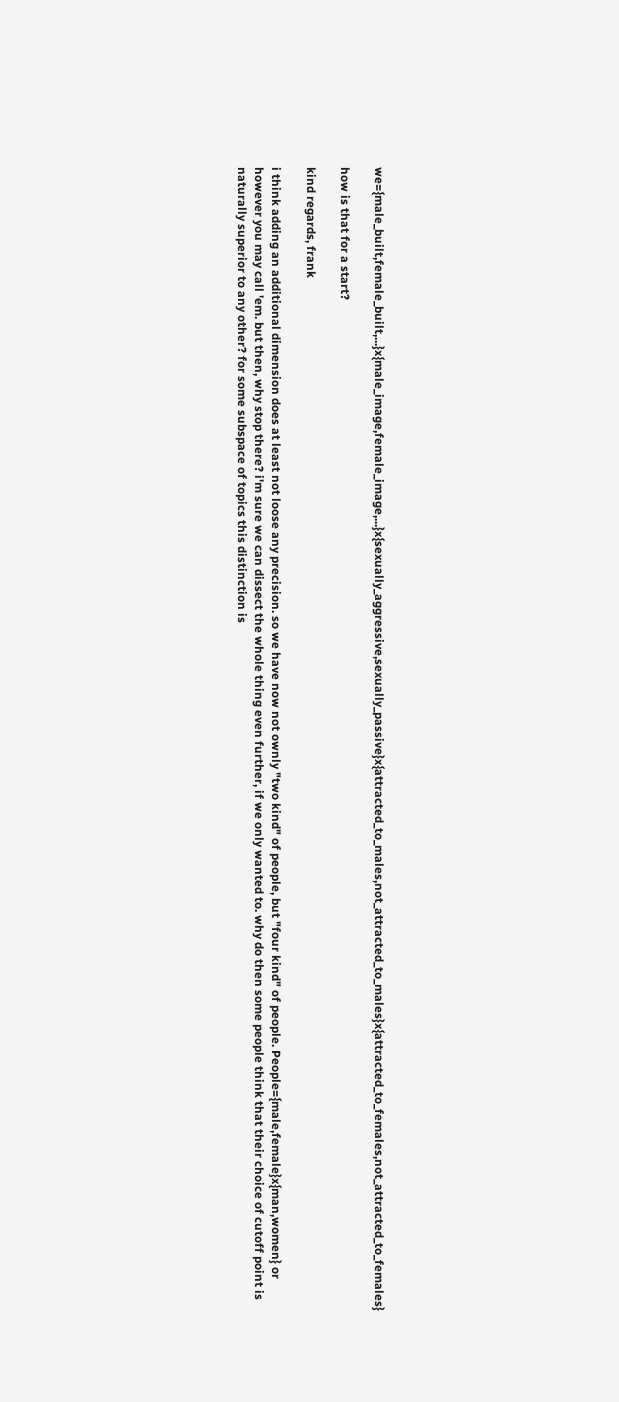we={male_built,female_built,...}x{male_image,female_image,...}x{sexually_aggressive,sexually_passive}x{attracted_to_males,not_attracted_to_males}x{attracted_to_females,not_attracted_to_females}

how is that for a start?

kind regards, frank

i think adding an additional dimension does at least not loose any precision. so we have now not ownly "two kind" of people, but "four kind" of people. People={male,female}x{man,women} or however you may call 'em. but then, why stop there? i'm sure we can dissect the whole thing even further, if we only wanted to. why do then some people think that their choice of cutoff point is naturally superior to any other? for some subspace of topics this distinction is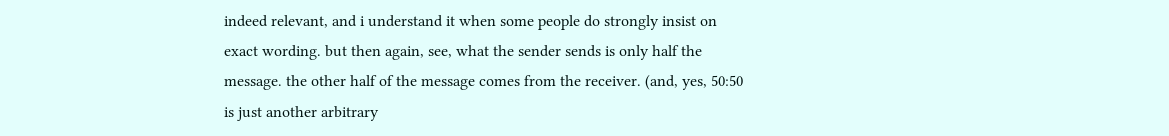indeed relevant, and i understand it when some people do strongly insist on exact wording. but then again, see, what the sender sends is only half the message. the other half of the message comes from the receiver. (and, yes, 50:50 is just another arbitrary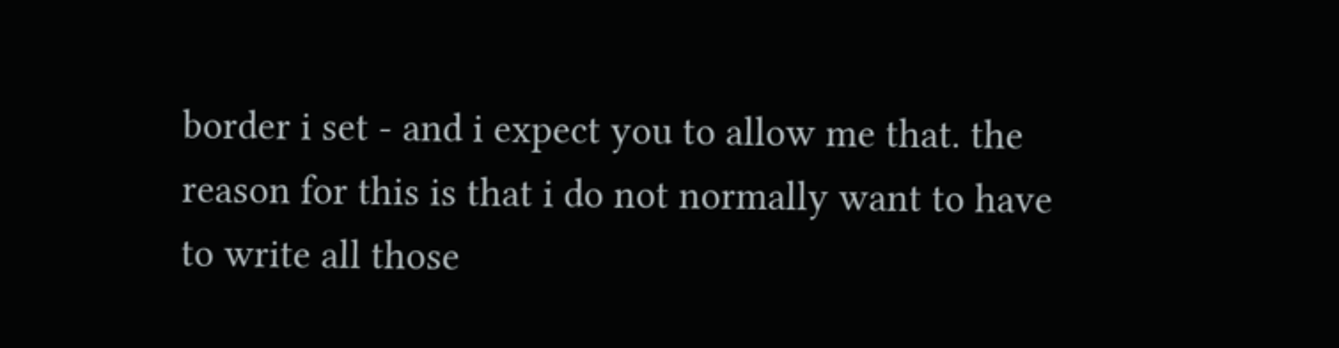border i set - and i expect you to allow me that. the reason for this is that i do not normally want to have to write all those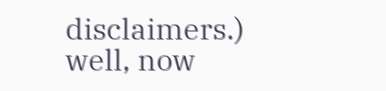disclaimers.) well, now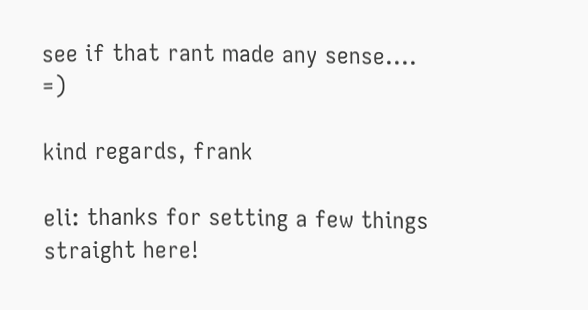see if that rant made any sense.... =)

kind regards, frank

eli: thanks for setting a few things straight here!